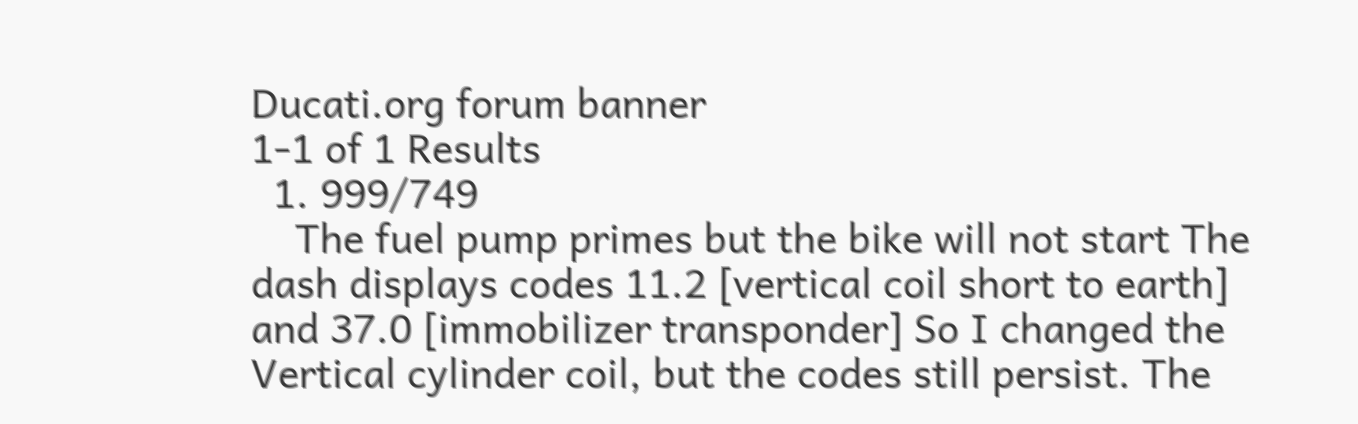Ducati.org forum banner
1-1 of 1 Results
  1. 999/749
    The fuel pump primes but the bike will not start The dash displays codes 11.2 [vertical coil short to earth] and 37.0 [immobilizer transponder] So I changed the Vertical cylinder coil, but the codes still persist. The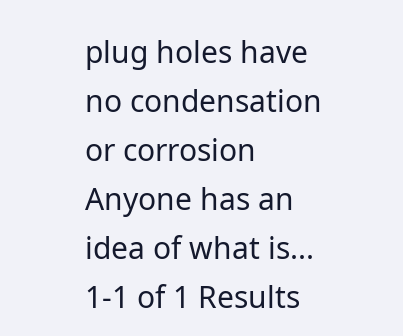plug holes have no condensation or corrosion Anyone has an idea of what is...
1-1 of 1 Results